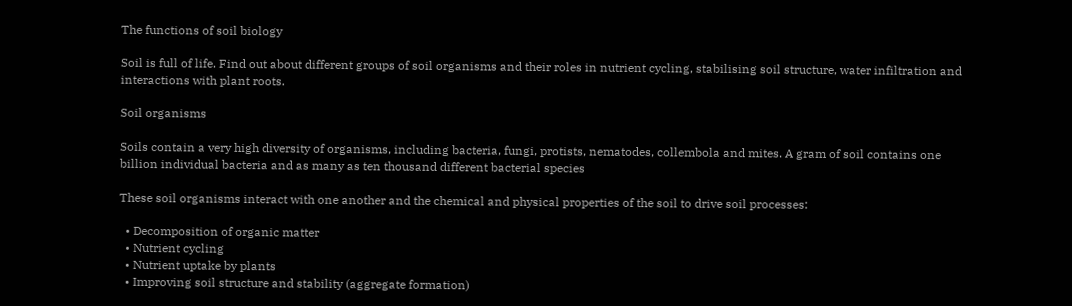The functions of soil biology

Soil is full of life. Find out about different groups of soil organisms and their roles in nutrient cycling, stabilising soil structure, water infiltration and interactions with plant roots.

Soil organisms

Soils contain a very high diversity of organisms, including bacteria, fungi, protists, nematodes, collembola and mites. A gram of soil contains one billion individual bacteria and as many as ten thousand different bacterial species

These soil organisms interact with one another and the chemical and physical properties of the soil to drive soil processes:

  • Decomposition of organic matter
  • Nutrient cycling
  • Nutrient uptake by plants
  • Improving soil structure and stability (aggregate formation)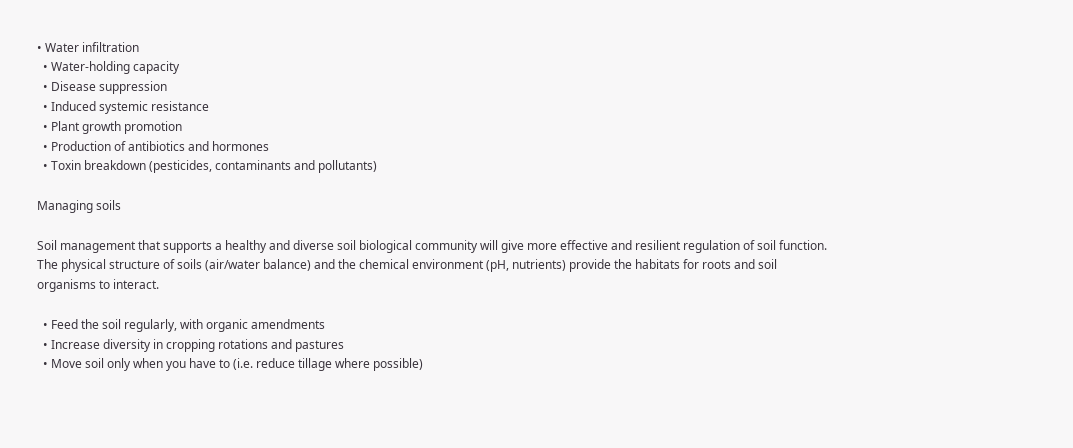• Water infiltration
  • Water-holding capacity
  • Disease suppression
  • Induced systemic resistance
  • Plant growth promotion
  • Production of antibiotics and hormones
  • Toxin breakdown (pesticides, contaminants and pollutants)

Managing soils

Soil management that supports a healthy and diverse soil biological community will give more effective and resilient regulation of soil function. The physical structure of soils (air/water balance) and the chemical environment (pH, nutrients) provide the habitats for roots and soil organisms to interact.

  • Feed the soil regularly, with organic amendments
  • Increase diversity in cropping rotations and pastures
  • Move soil only when you have to (i.e. reduce tillage where possible)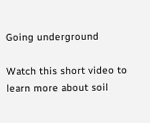Going underground

Watch this short video to learn more about soil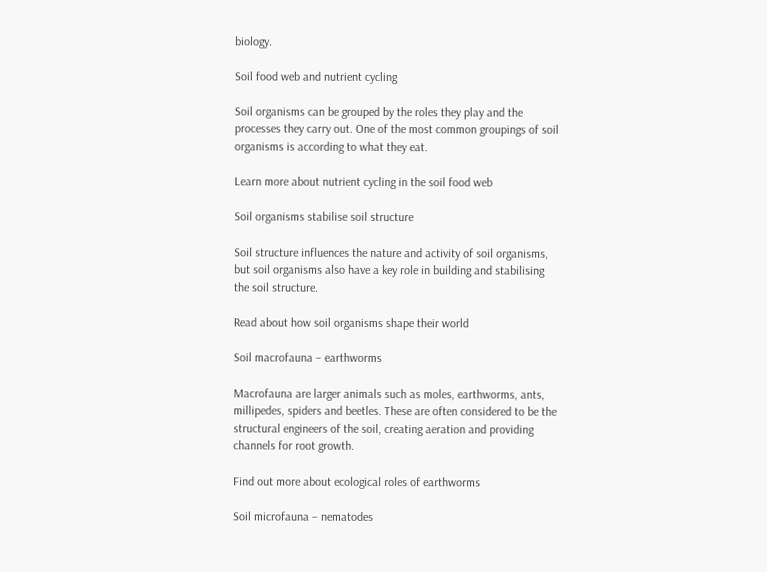biology.

Soil food web and nutrient cycling

Soil organisms can be grouped by the roles they play and the processes they carry out. One of the most common groupings of soil organisms is according to what they eat.

Learn more about nutrient cycling in the soil food web

Soil organisms stabilise soil structure

Soil structure influences the nature and activity of soil organisms, but soil organisms also have a key role in building and stabilising the soil structure.

Read about how soil organisms shape their world

Soil macrofauna – earthworms

Macrofauna are larger animals such as moles, earthworms, ants, millipedes, spiders and beetles. These are often considered to be the structural engineers of the soil, creating aeration and providing channels for root growth.

Find out more about ecological roles of earthworms

Soil microfauna – nematodes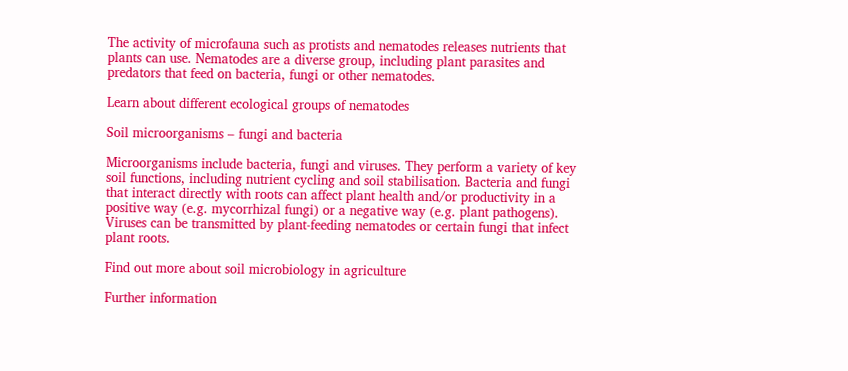The activity of microfauna such as protists and nematodes releases nutrients that plants can use. Nematodes are a diverse group, including plant parasites and predators that feed on bacteria, fungi or other nematodes.

Learn about different ecological groups of nematodes

Soil microorganisms – fungi and bacteria

Microorganisms include bacteria, fungi and viruses. They perform a variety of key soil functions, including nutrient cycling and soil stabilisation. Bacteria and fungi that interact directly with roots can affect plant health and/or productivity in a positive way (e.g. mycorrhizal fungi) or a negative way (e.g. plant pathogens). Viruses can be transmitted by plant-feeding nematodes or certain fungi that infect plant roots.

Find out more about soil microbiology in agriculture

Further information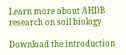Learn more about AHDB research on soil biology

Download the introduction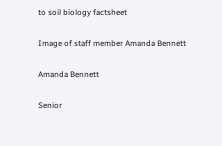to soil biology factsheet

Image of staff member Amanda Bennett

Amanda Bennett

Senior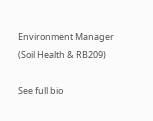Environment Manager (Soil Health & RB209)

See full bio